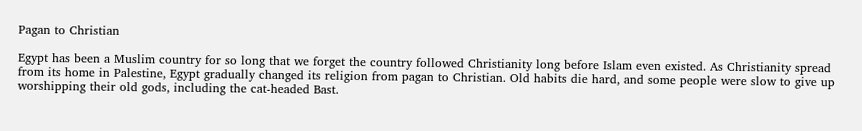Pagan to Christian

Egypt has been a Muslim country for so long that we forget the country followed Christianity long before Islam even existed. As Christianity spread from its home in Palestine, Egypt gradually changed its religion from pagan to Christian. Old habits die hard, and some people were slow to give up worshipping their old gods, including the cat-headed Bast.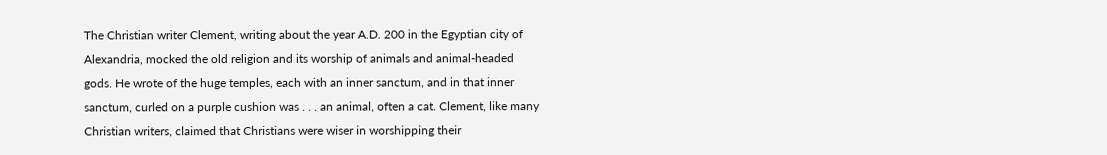The Christian writer Clement, writing about the year A.D. 200 in the Egyptian city of Alexandria, mocked the old religion and its worship of animals and animal-headed gods. He wrote of the huge temples, each with an inner sanctum, and in that inner sanctum, curled on a purple cushion was . . . an animal, often a cat. Clement, like many Christian writers, claimed that Christians were wiser in worshipping their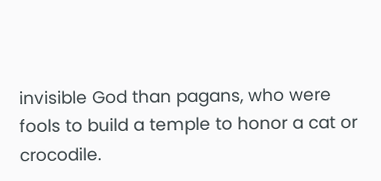invisible God than pagans, who were fools to build a temple to honor a cat or crocodile.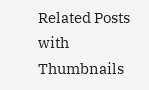Related Posts with Thumbnails